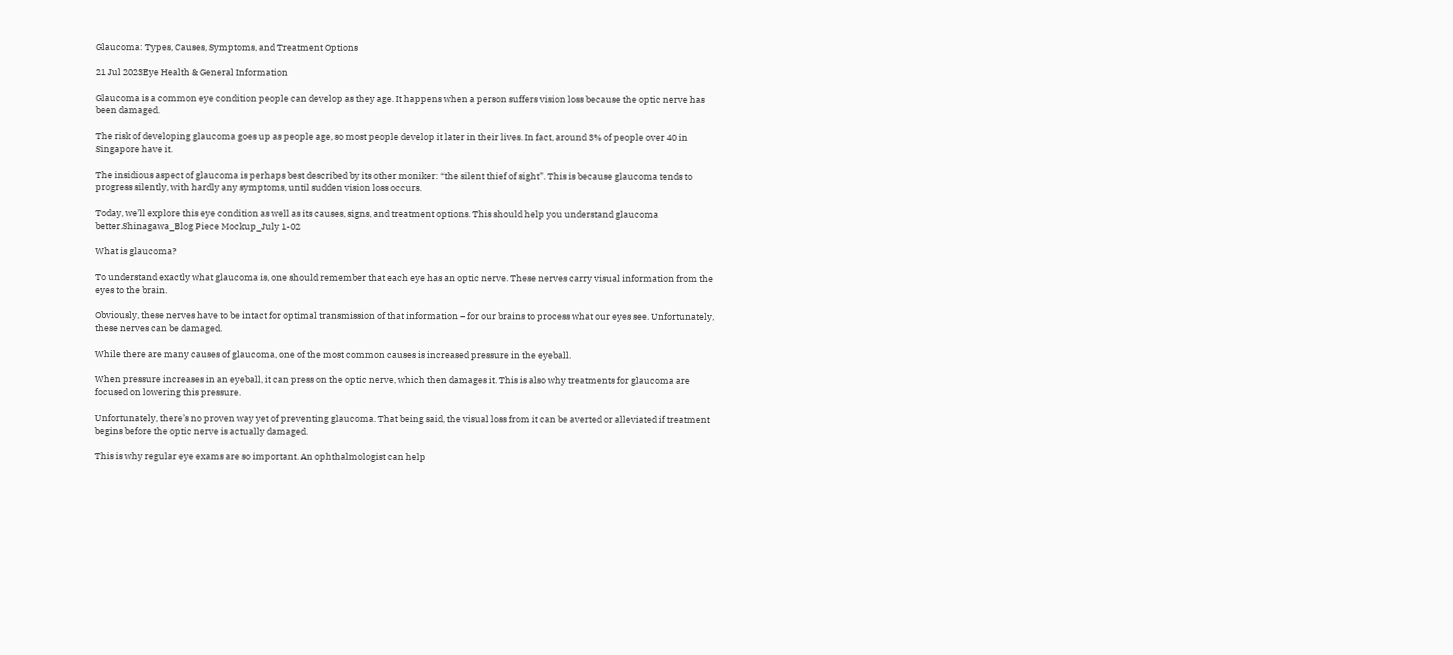Glaucoma: Types, Causes, Symptoms, and Treatment Options

21 Jul 2023Eye Health & General Information

Glaucoma is a common eye condition people can develop as they age. It happens when a person suffers vision loss because the optic nerve has been damaged.

The risk of developing glaucoma goes up as people age, so most people develop it later in their lives. In fact, around 3% of people over 40 in Singapore have it.

The insidious aspect of glaucoma is perhaps best described by its other moniker: “the silent thief of sight”. This is because glaucoma tends to progress silently, with hardly any symptoms, until sudden vision loss occurs.

Today, we’ll explore this eye condition as well as its causes, signs, and treatment options. This should help you understand glaucoma better.Shinagawa_Blog Piece Mockup_July 1-02

What is glaucoma?

To understand exactly what glaucoma is, one should remember that each eye has an optic nerve. These nerves carry visual information from the eyes to the brain.

Obviously, these nerves have to be intact for optimal transmission of that information – for our brains to process what our eyes see. Unfortunately, these nerves can be damaged.

While there are many causes of glaucoma, one of the most common causes is increased pressure in the eyeball.

When pressure increases in an eyeball, it can press on the optic nerve, which then damages it. This is also why treatments for glaucoma are focused on lowering this pressure.

Unfortunately, there’s no proven way yet of preventing glaucoma. That being said, the visual loss from it can be averted or alleviated if treatment begins before the optic nerve is actually damaged.

This is why regular eye exams are so important. An ophthalmologist can help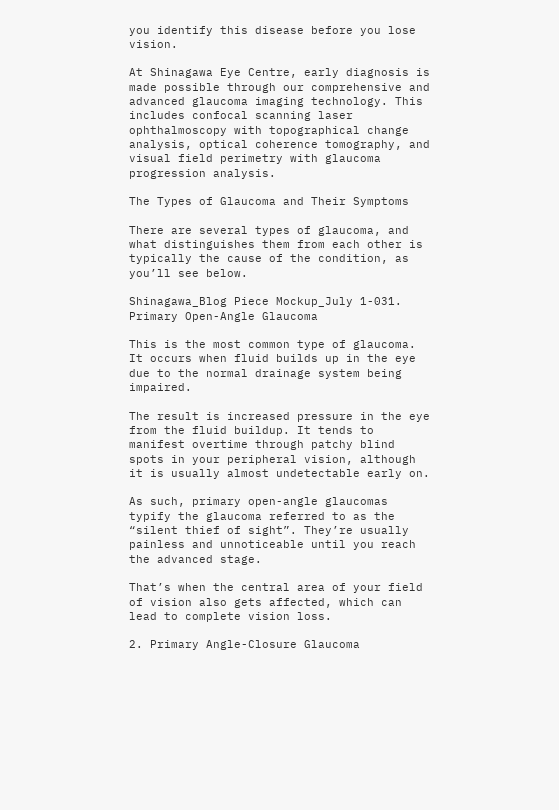you identify this disease before you lose vision.

At Shinagawa Eye Centre, early diagnosis is made possible through our comprehensive and advanced glaucoma imaging technology. This includes confocal scanning laser ophthalmoscopy with topographical change analysis, optical coherence tomography, and visual field perimetry with glaucoma progression analysis.

The Types of Glaucoma and Their Symptoms

There are several types of glaucoma, and what distinguishes them from each other is typically the cause of the condition, as you’ll see below.

Shinagawa_Blog Piece Mockup_July 1-031. Primary Open-Angle Glaucoma

This is the most common type of glaucoma. It occurs when fluid builds up in the eye due to the normal drainage system being impaired.

The result is increased pressure in the eye from the fluid buildup. It tends to manifest overtime through patchy blind spots in your peripheral vision, although it is usually almost undetectable early on.

As such, primary open-angle glaucomas typify the glaucoma referred to as the “silent thief of sight”. They’re usually painless and unnoticeable until you reach the advanced stage.

That’s when the central area of your field of vision also gets affected, which can lead to complete vision loss.

2. Primary Angle-Closure Glaucoma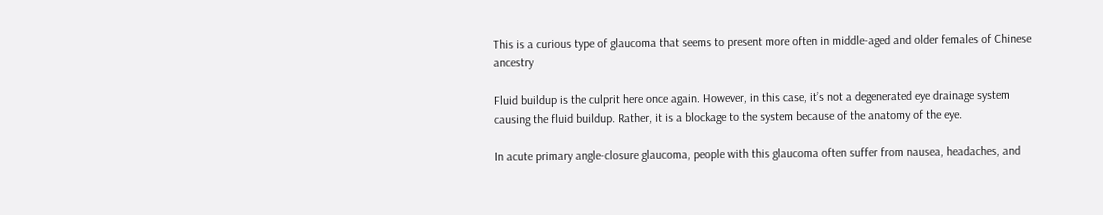This is a curious type of glaucoma that seems to present more often in middle-aged and older females of Chinese ancestry

Fluid buildup is the culprit here once again. However, in this case, it’s not a degenerated eye drainage system causing the fluid buildup. Rather, it is a blockage to the system because of the anatomy of the eye.

In acute primary angle-closure glaucoma, people with this glaucoma often suffer from nausea, headaches, and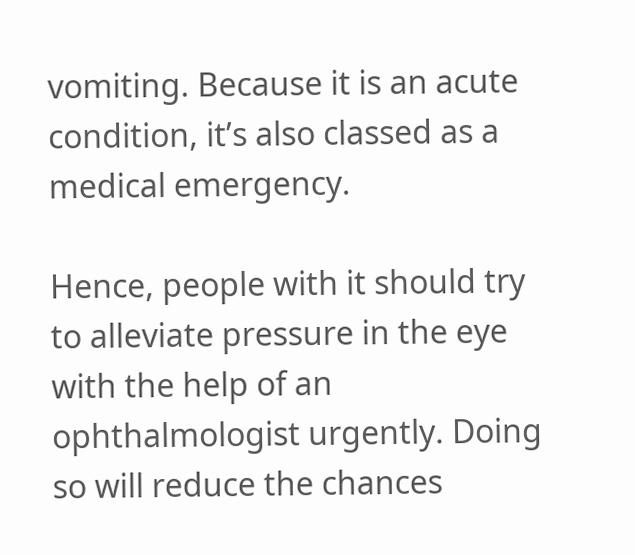vomiting. Because it is an acute condition, it’s also classed as a medical emergency.

Hence, people with it should try to alleviate pressure in the eye with the help of an ophthalmologist urgently. Doing so will reduce the chances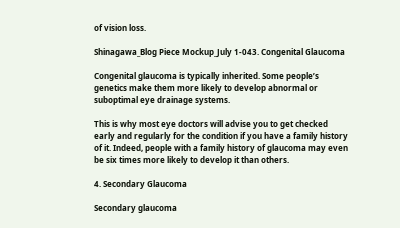of vision loss.

Shinagawa_Blog Piece Mockup_July 1-043. Congenital Glaucoma

Congenital glaucoma is typically inherited. Some people’s genetics make them more likely to develop abnormal or suboptimal eye drainage systems.

This is why most eye doctors will advise you to get checked early and regularly for the condition if you have a family history of it. Indeed, people with a family history of glaucoma may even be six times more likely to develop it than others.

4. Secondary Glaucoma

Secondary glaucoma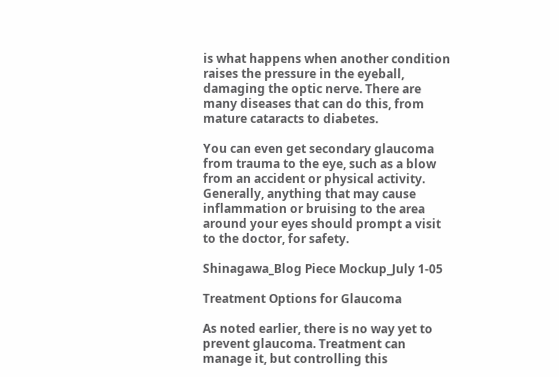is what happens when another condition raises the pressure in the eyeball, damaging the optic nerve. There are many diseases that can do this, from mature cataracts to diabetes.

You can even get secondary glaucoma from trauma to the eye, such as a blow from an accident or physical activity. Generally, anything that may cause inflammation or bruising to the area around your eyes should prompt a visit to the doctor, for safety.

Shinagawa_Blog Piece Mockup_July 1-05

Treatment Options for Glaucoma

As noted earlier, there is no way yet to prevent glaucoma. Treatment can manage it, but controlling this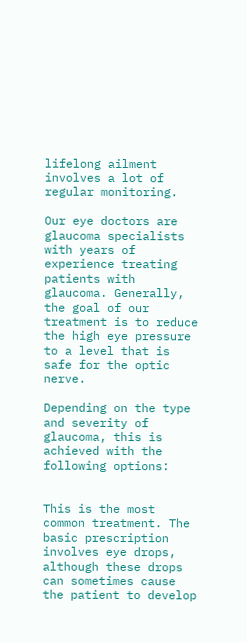lifelong ailment involves a lot of regular monitoring.

Our eye doctors are glaucoma specialists with years of experience treating patients with glaucoma. Generally, the goal of our treatment is to reduce the high eye pressure to a level that is safe for the optic nerve.

Depending on the type and severity of glaucoma, this is achieved with the following options:


This is the most common treatment. The basic prescription involves eye drops, although these drops can sometimes cause the patient to develop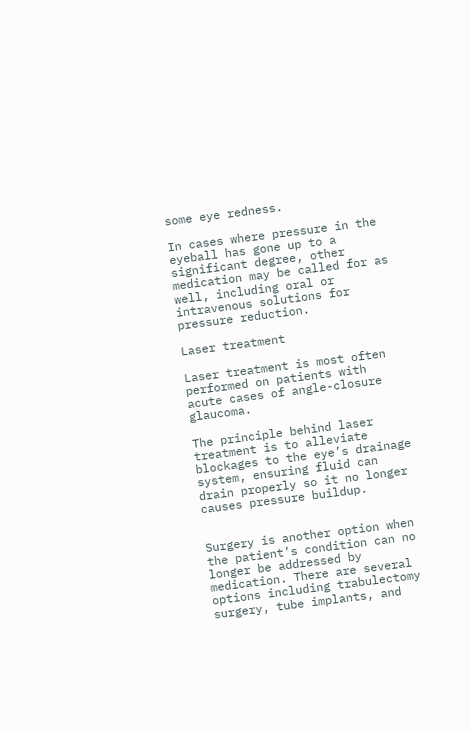some eye redness.

In cases where pressure in the eyeball has gone up to a significant degree, other medication may be called for as well, including oral or intravenous solutions for pressure reduction.

Laser treatment

Laser treatment is most often performed on patients with acute cases of angle-closure glaucoma.

The principle behind laser treatment is to alleviate blockages to the eye’s drainage system, ensuring fluid can drain properly so it no longer causes pressure buildup.


Surgery is another option when the patient’s condition can no longer be addressed by medication. There are several options including trabulectomy surgery, tube implants, and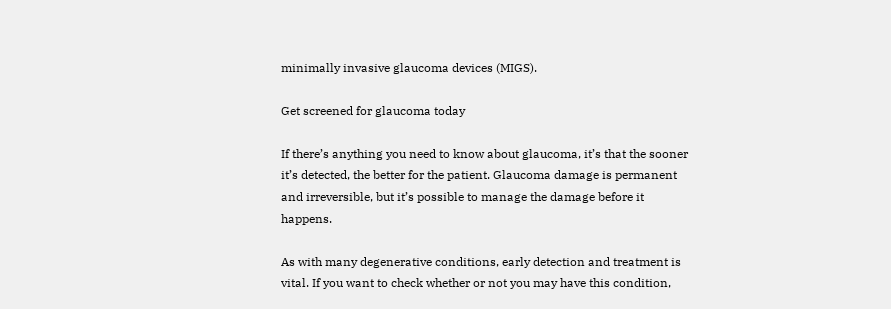minimally invasive glaucoma devices (MIGS).

Get screened for glaucoma today

If there’s anything you need to know about glaucoma, it’s that the sooner it’s detected, the better for the patient. Glaucoma damage is permanent and irreversible, but it’s possible to manage the damage before it happens.

As with many degenerative conditions, early detection and treatment is vital. If you want to check whether or not you may have this condition,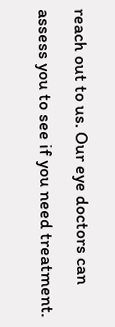reach out to us. Our eye doctors can assess you to see if you need treatment.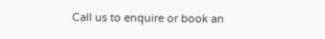Call us to enquire or book an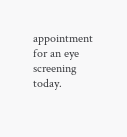appointment for an eye screening today.